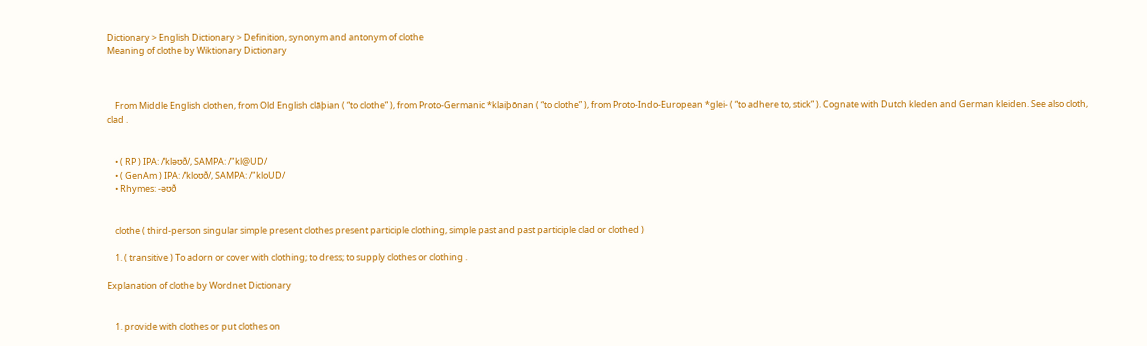Dictionary > English Dictionary > Definition, synonym and antonym of clothe
Meaning of clothe by Wiktionary Dictionary



    From Middle English clothen, from Old English clāþian ( “to clothe” ), from Proto-Germanic *klaiþōnan ( “to clothe” ), from Proto-Indo-European *glei- ( “to adhere to, stick” ). Cognate with Dutch kleden and German kleiden. See also cloth, clad .


    • ( RP ) IPA: /ˈkləʊð/, SAMPA: /"kl@UD/
    • ( GenAm ) IPA: /ˈkloʊð/, SAMPA: /"kloUD/
    • Rhymes: -əʊð


    clothe ( third-person singular simple present clothes present participle clothing, simple past and past participle clad or clothed )

    1. ( transitive ) To adorn or cover with clothing; to dress; to supply clothes or clothing .

Explanation of clothe by Wordnet Dictionary


    1. provide with clothes or put clothes on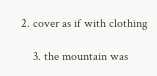2. cover as if with clothing

    3. the mountain was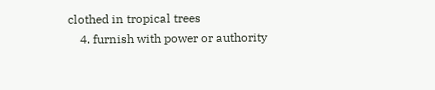clothed in tropical trees
    4. furnish with power or authority